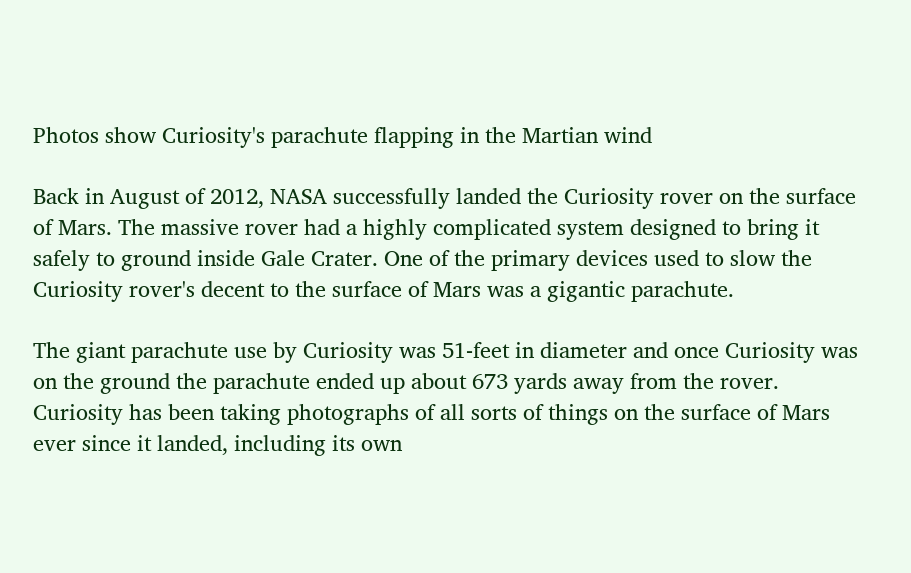Photos show Curiosity's parachute flapping in the Martian wind

Back in August of 2012, NASA successfully landed the Curiosity rover on the surface of Mars. The massive rover had a highly complicated system designed to bring it safely to ground inside Gale Crater. One of the primary devices used to slow the Curiosity rover's decent to the surface of Mars was a gigantic parachute.

The giant parachute use by Curiosity was 51-feet in diameter and once Curiosity was on the ground the parachute ended up about 673 yards away from the rover. Curiosity has been taking photographs of all sorts of things on the surface of Mars ever since it landed, including its own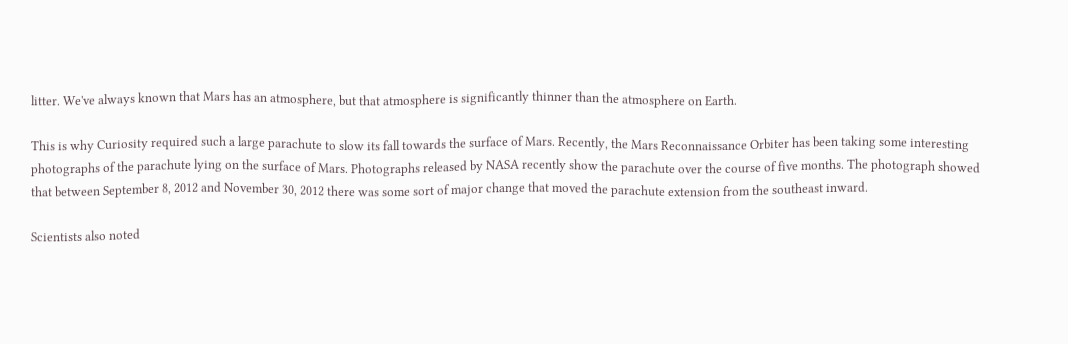litter. We've always known that Mars has an atmosphere, but that atmosphere is significantly thinner than the atmosphere on Earth.

This is why Curiosity required such a large parachute to slow its fall towards the surface of Mars. Recently, the Mars Reconnaissance Orbiter has been taking some interesting photographs of the parachute lying on the surface of Mars. Photographs released by NASA recently show the parachute over the course of five months. The photograph showed that between September 8, 2012 and November 30, 2012 there was some sort of major change that moved the parachute extension from the southeast inward.

Scientists also noted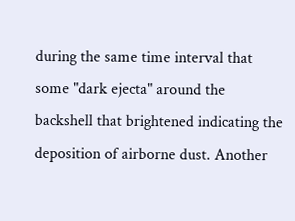during the same time interval that some "dark ejecta" around the backshell that brightened indicating the deposition of airborne dust. Another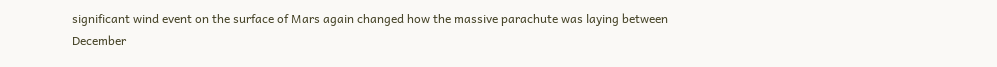significant wind event on the surface of Mars again changed how the massive parachute was laying between December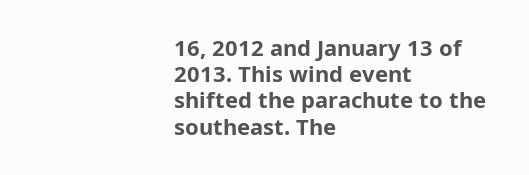16, 2012 and January 13 of 2013. This wind event shifted the parachute to the southeast. The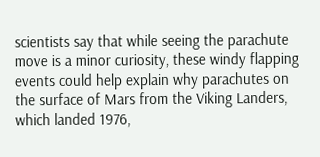scientists say that while seeing the parachute move is a minor curiosity, these windy flapping events could help explain why parachutes on the surface of Mars from the Viking Landers, which landed 1976,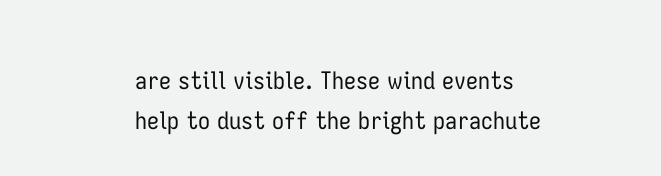are still visible. These wind events help to dust off the bright parachute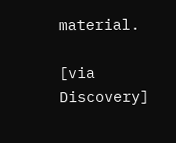material.

[via Discovery]